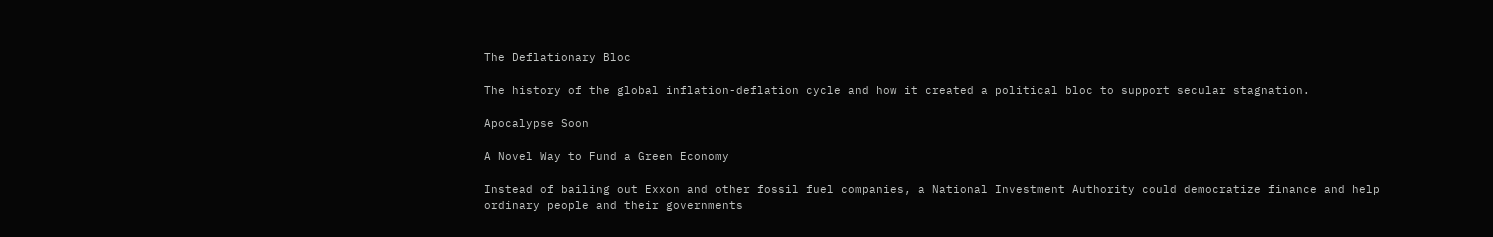The Deflationary Bloc

The history of the global inflation-deflation cycle and how it created a political bloc to support secular stagnation.

Apocalypse Soon

A Novel Way to Fund a Green Economy

Instead of bailing out Exxon and other fossil fuel companies, a National Investment Authority could democratize finance and help ordinary people and their governments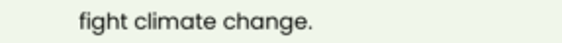fight climate change.